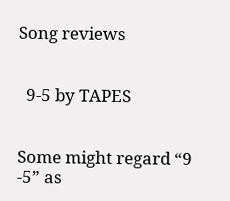Song reviews


  9-5 by TAPES


Some might regard “9 -5” as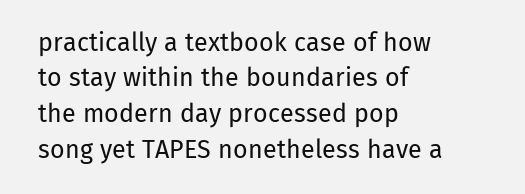practically a textbook case of how to stay within the boundaries of the modern day processed pop song yet TAPES nonetheless have a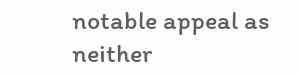notable appeal as neither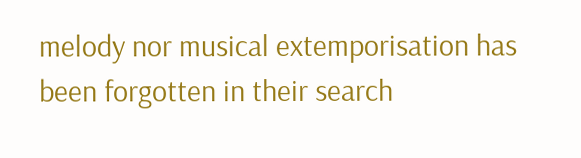melody nor musical extemporisation has been forgotten in their search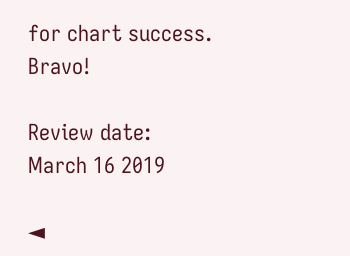for chart success. Bravo!

Review date:   March 16 2019

◄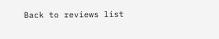Back to reviews list